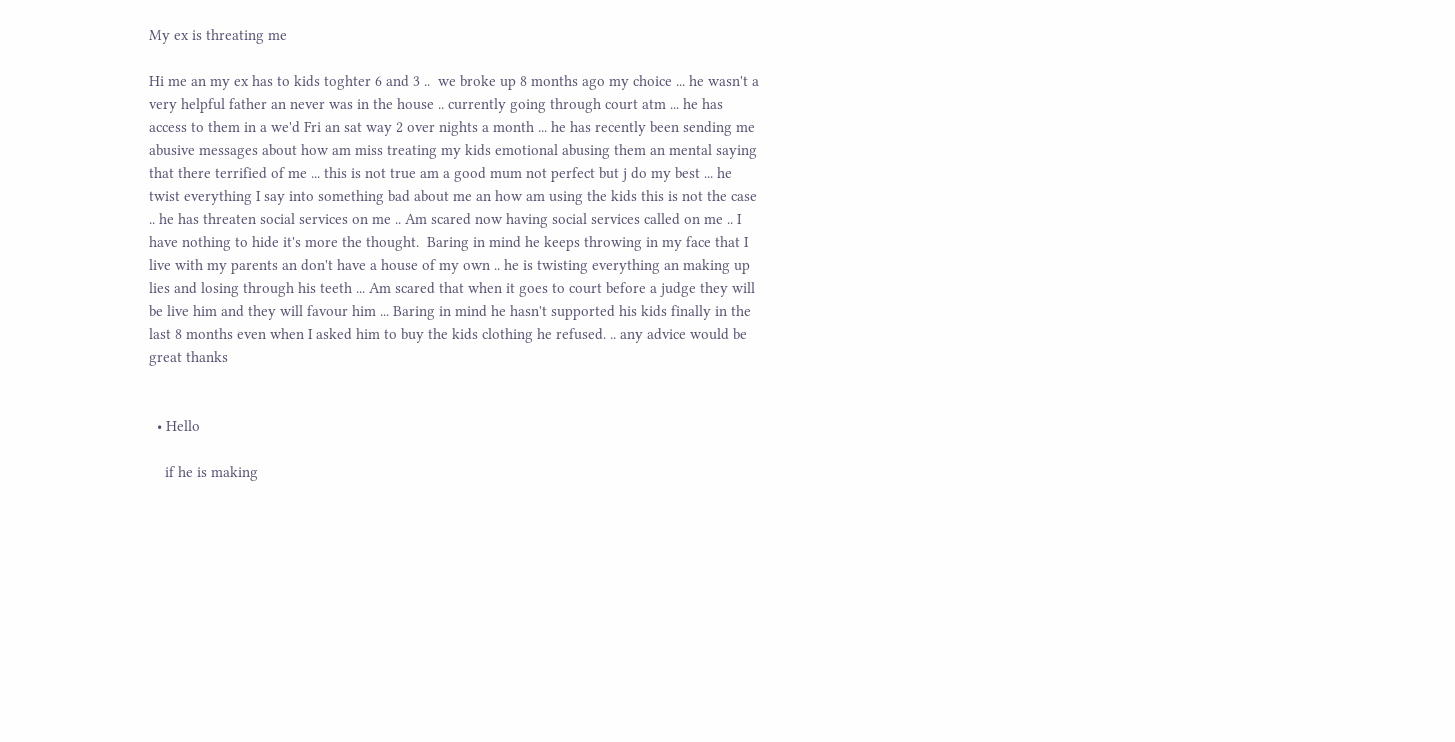My ex is threating me

Hi me an my ex has to kids toghter 6 and 3 ..  we broke up 8 months ago my choice ... he wasn't a very helpful father an never was in the house .. currently going through court atm ... he has access to them in a we'd Fri an sat way 2 over nights a month ... he has recently been sending me abusive messages about how am miss treating my kids emotional abusing them an mental saying that there terrified of me ... this is not true am a good mum not perfect but j do my best ... he twist everything I say into something bad about me an how am using the kids this is not the case .. he has threaten social services on me .. Am scared now having social services called on me .. I have nothing to hide it's more the thought.  Baring in mind he keeps throwing in my face that I live with my parents an don't have a house of my own .. he is twisting everything an making up lies and losing through his teeth ... Am scared that when it goes to court before a judge they will be live him and they will favour him ... Baring in mind he hasn't supported his kids finally in the last 8 months even when I asked him to buy the kids clothing he refused. .. any advice would be great thanks


  • Hello

    if he is making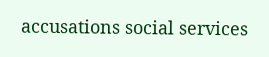accusations social services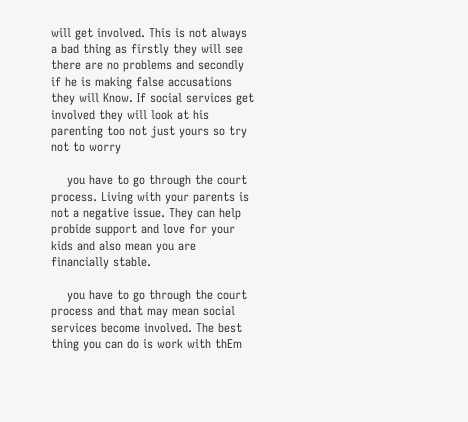will get involved. This is not always a bad thing as firstly they will see there are no problems and secondly if he is making false accusations they will Know. If social services get involved they will look at his parenting too not just yours so try not to worry

    you have to go through the court process. Living with your parents is not a negative issue. They can help probide support and love for your kids and also mean you are financially stable.

    you have to go through the court process and that may mean social services become involved. The best thing you can do is work with thEm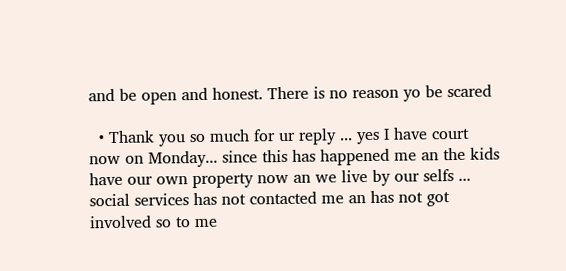and be open and honest. There is no reason yo be scared

  • Thank you so much for ur reply ... yes I have court now on Monday... since this has happened me an the kids have our own property now an we live by our selfs ... social services has not contacted me an has not got involved so to me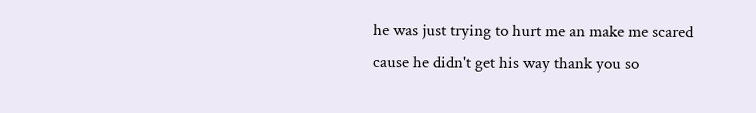he was just trying to hurt me an make me scared cause he didn't get his way thank you so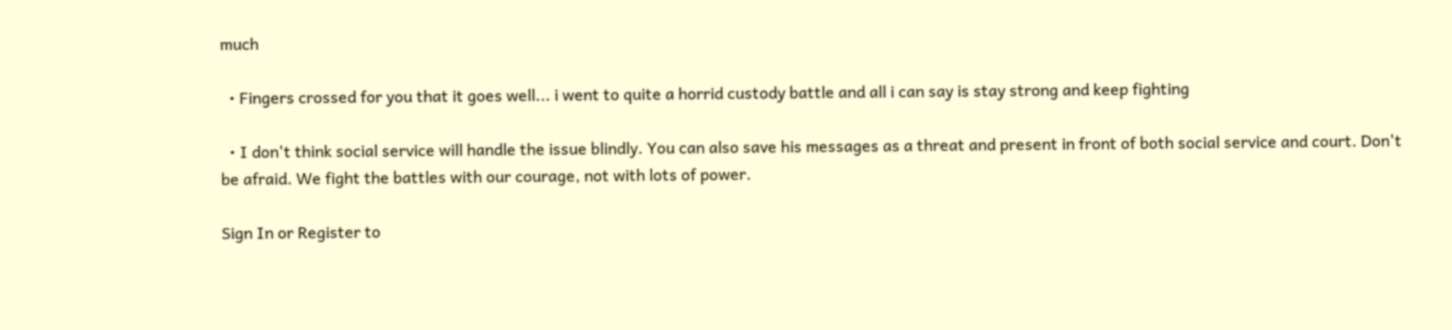much

  • Fingers crossed for you that it goes well... i went to quite a horrid custody battle and all i can say is stay strong and keep fighting

  • I don't think social service will handle the issue blindly. You can also save his messages as a threat and present in front of both social service and court. Don't be afraid. We fight the battles with our courage, not with lots of power.

Sign In or Register to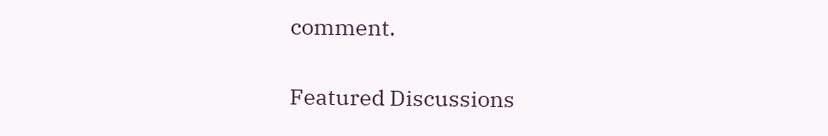comment.

Featured Discussions